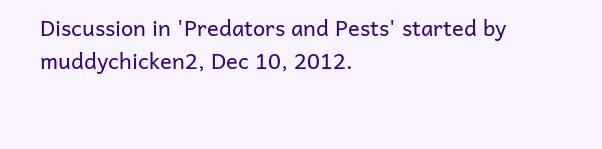Discussion in 'Predators and Pests' started by muddychicken2, Dec 10, 2012.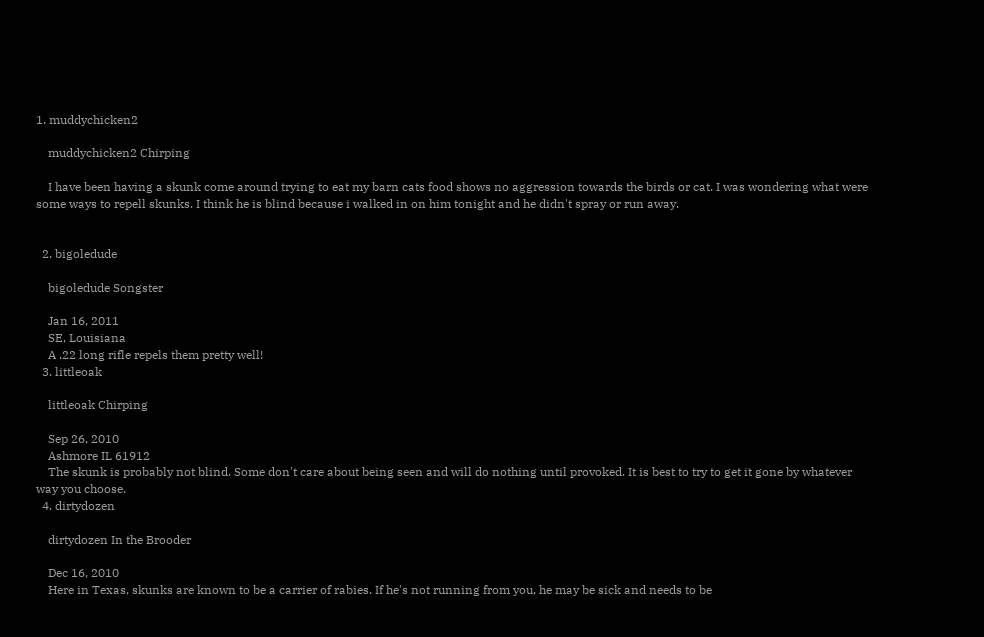1. muddychicken2

    muddychicken2 Chirping

    I have been having a skunk come around trying to eat my barn cats food shows no aggression towards the birds or cat. I was wondering what were some ways to repell skunks. I think he is blind because i walked in on him tonight and he didn't spray or run away.


  2. bigoledude

    bigoledude Songster

    Jan 16, 2011
    SE, Louisiana
    A .22 long rifle repels them pretty well!
  3. littleoak

    littleoak Chirping

    Sep 26, 2010
    Ashmore IL 61912
    The skunk is probably not blind. Some don't care about being seen and will do nothing until provoked. It is best to try to get it gone by whatever way you choose.
  4. dirtydozen

    dirtydozen In the Brooder

    Dec 16, 2010
    Here in Texas, skunks are known to be a carrier of rabies. If he's not running from you, he may be sick and needs to be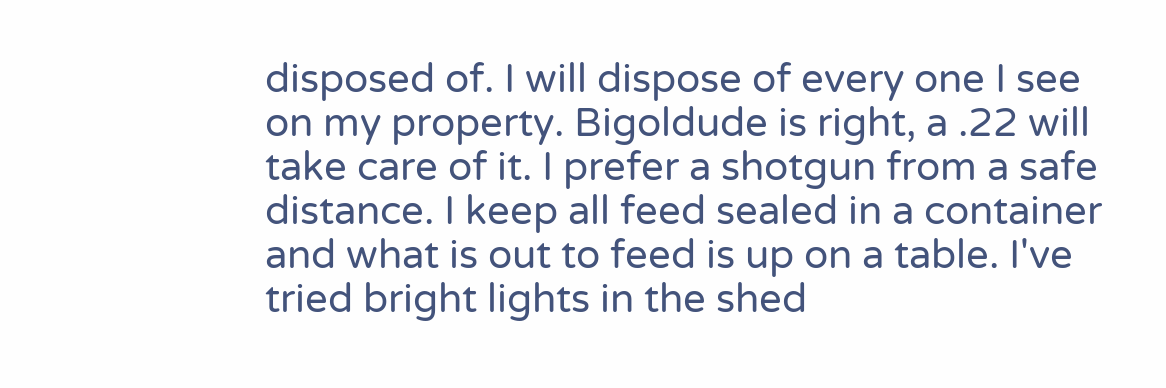disposed of. I will dispose of every one I see on my property. Bigoldude is right, a .22 will take care of it. I prefer a shotgun from a safe distance. I keep all feed sealed in a container and what is out to feed is up on a table. I've tried bright lights in the shed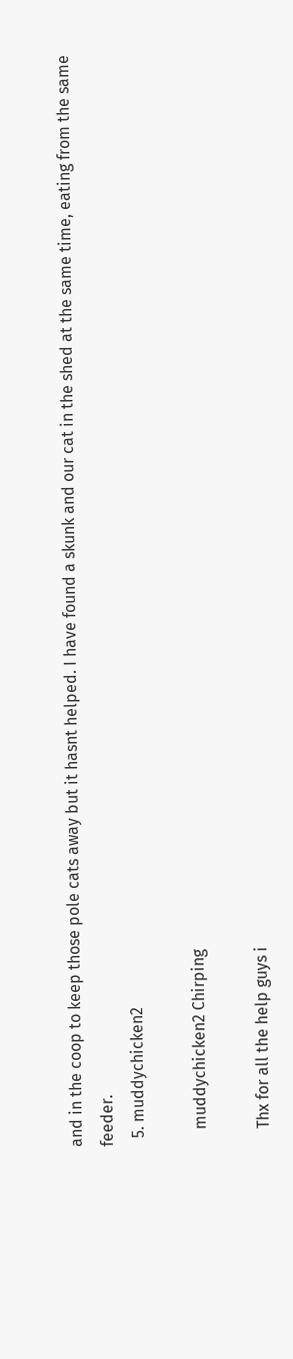and in the coop to keep those pole cats away but it hasnt helped. I have found a skunk and our cat in the shed at the same time, eating from the same feeder.
  5. muddychicken2

    muddychicken2 Chirping

    Thx for all the help guys i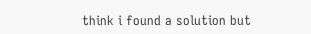think i found a solution but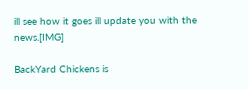ill see how it goes ill update you with the news.[IMG]

BackYard Chickens is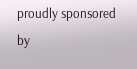proudly sponsored by